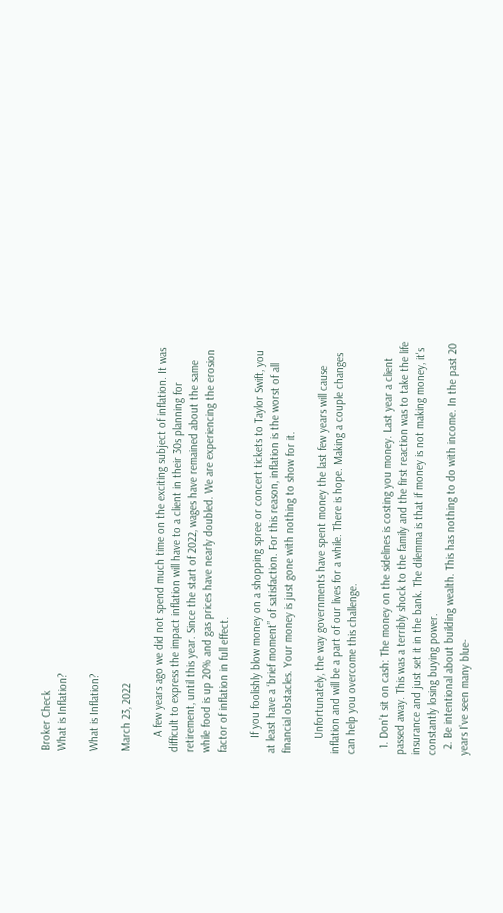Broker Check
What is Inflation?

What is Inflation?

March 23, 2022

     A few years ago we did not spend much time on the exciting subject of inflation. It was difficult to express the impact inflation will have to a client in their 30s planning for retirement, until this year. Since the start of 2022, wages have remained about the same while food is up 20% and gas prices have nearly doubled. We are experiencing the erosion factor of inflation in full effect.

     If you foolishly blow money on a shopping spree or concert tickets to Taylor Swift, you at least have a ‘brief moment” of satisfaction. For this reason, inflation is the worst of all financial obstacles. Your money is just gone with nothing to show for it.

     Unfortunately, the way governments have spent money the last few years will cause inflation and will be a part of our lives for a while. There is hope. Making a couple changes can help you overcome this challenge.

  1. Don’t sit on cash: The money on the sidelines is costing you money. Last year a client passed away. This was a terribly shock to the family and the first reaction was to take the life insurance and just set it in the bank. The dilemma is that if money is not making money, it's constantly losing buying power.
  2. Be intentional about building wealth. This has nothing to do with income. In the past 20 years I’ve seen many blue-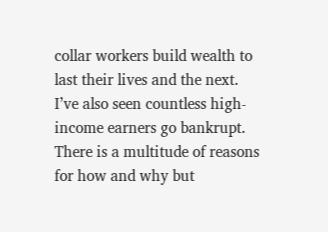collar workers build wealth to last their lives and the next. I’ve also seen countless high-income earners go bankrupt. There is a multitude of reasons for how and why but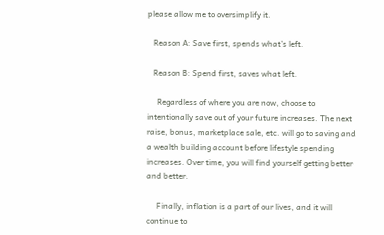please allow me to oversimplify it.

   Reason A: Save first, spends what’s left.

   Reason B: Spend first, saves what left.

     Regardless of where you are now, choose to intentionally save out of your future increases. The next raise, bonus, marketplace sale, etc. will go to saving and a wealth building account before lifestyle spending increases. Over time, you will find yourself getting better and better.

     Finally, inflation is a part of our lives, and it will continue to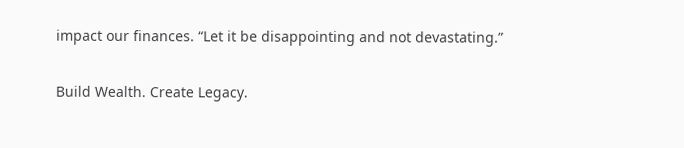impact our finances. “Let it be disappointing and not devastating.”

Build Wealth. Create Legacy.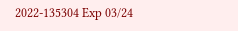2022-135304 Exp 03/24